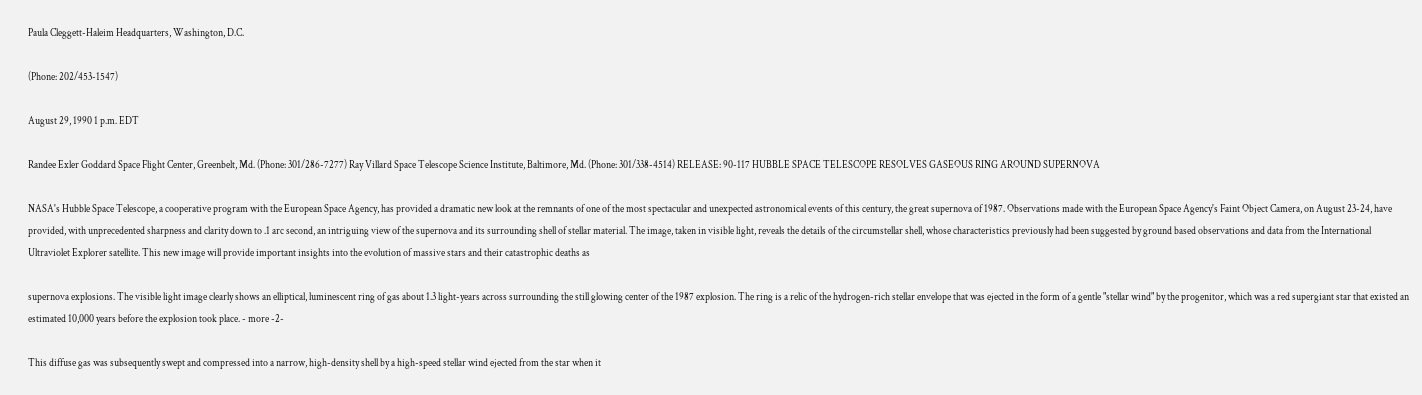Paula Cleggett-Haleim Headquarters, Washington, D.C.

(Phone: 202/453-1547)

August 29, 1990 1 p.m. EDT

Randee Exler Goddard Space Flight Center, Greenbelt, Md. (Phone: 301/286-7277) Ray Villard Space Telescope Science Institute, Baltimore, Md. (Phone: 301/338-4514) RELEASE: 90-117 HUBBLE SPACE TELESCOPE RESOLVES GASEOUS RING AROUND SUPERNOVA

NASA's Hubble Space Telescope, a cooperative program with the European Space Agency, has provided a dramatic new look at the remnants of one of the most spectacular and unexpected astronomical events of this century, the great supernova of 1987. Observations made with the European Space Agency's Faint Object Camera, on August 23-24, have provided, with unprecedented sharpness and clarity down to .1 arc second, an intriguing view of the supernova and its surrounding shell of stellar material. The image, taken in visible light, reveals the details of the circumstellar shell, whose characteristics previously had been suggested by ground based observations and data from the International Ultraviolet Explorer satellite. This new image will provide important insights into the evolution of massive stars and their catastrophic deaths as

supernova explosions. The visible light image clearly shows an elliptical, luminescent ring of gas about 1.3 light-years across surrounding the still glowing center of the 1987 explosion. The ring is a relic of the hydrogen-rich stellar envelope that was ejected in the form of a gentle "stellar wind" by the progenitor, which was a red supergiant star that existed an estimated 10,000 years before the explosion took place. - more -2-

This diffuse gas was subsequently swept and compressed into a narrow, high-density shell by a high-speed stellar wind ejected from the star when it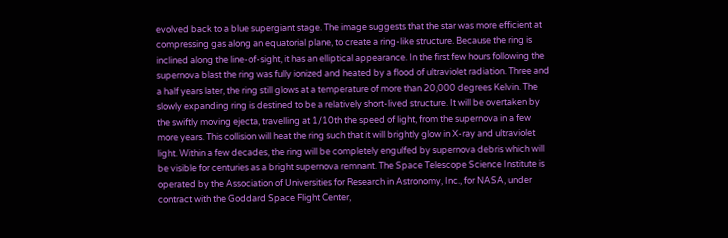evolved back to a blue supergiant stage. The image suggests that the star was more efficient at compressing gas along an equatorial plane, to create a ring-like structure. Because the ring is inclined along the line-of-sight, it has an elliptical appearance. In the first few hours following the supernova blast the ring was fully ionized and heated by a flood of ultraviolet radiation. Three and a half years later, the ring still glows at a temperature of more than 20,000 degrees Kelvin. The slowly expanding ring is destined to be a relatively short-lived structure. It will be overtaken by the swiftly moving ejecta, travelling at 1/10th the speed of light, from the supernova in a few more years. This collision will heat the ring such that it will brightly glow in X-ray and ultraviolet light. Within a few decades, the ring will be completely engulfed by supernova debris which will be visible for centuries as a bright supernova remnant. The Space Telescope Science Institute is operated by the Association of Universities for Research in Astronomy, Inc., for NASA, under contract with the Goddard Space Flight Center,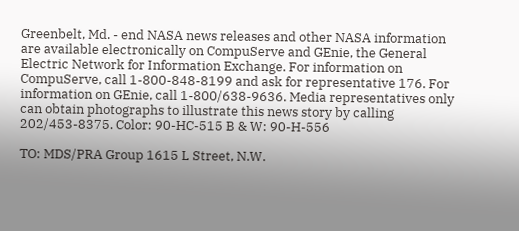Greenbelt, Md. - end NASA news releases and other NASA information are available electronically on CompuServe and GEnie, the General Electric Network for Information Exchange. For information on CompuServe, call 1-800-848-8199 and ask for representative 176. For information on GEnie, call 1-800/638-9636. Media representatives only can obtain photographs to illustrate this news story by calling 202/453-8375. Color: 90-HC-515 B & W: 90-H-556

TO: MDS/PRA Group 1615 L Street, N.W.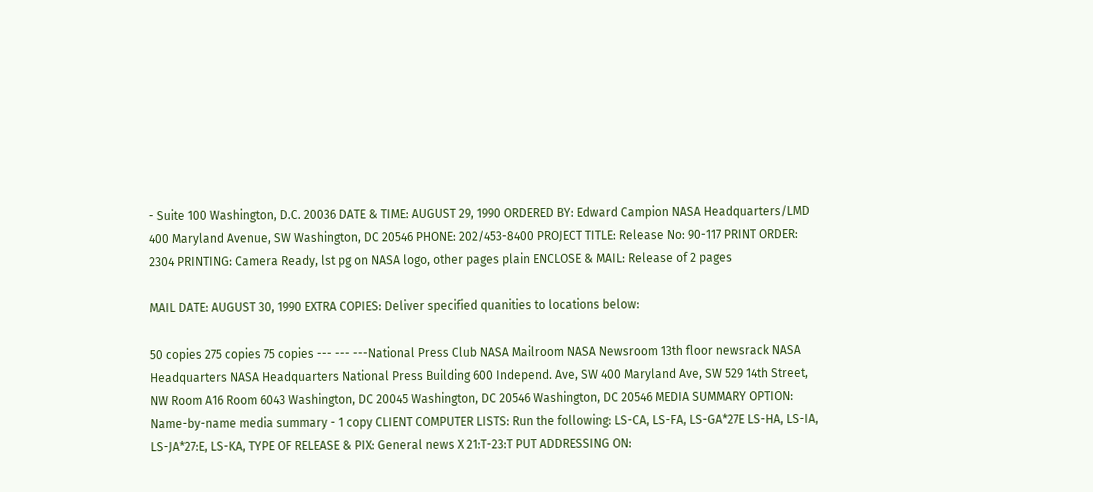- Suite 100 Washington, D.C. 20036 DATE & TIME: AUGUST 29, 1990 ORDERED BY: Edward Campion NASA Headquarters/LMD 400 Maryland Avenue, SW Washington, DC 20546 PHONE: 202/453-8400 PROJECT TITLE: Release No: 90-117 PRINT ORDER: 2304 PRINTING: Camera Ready, lst pg on NASA logo, other pages plain ENCLOSE & MAIL: Release of 2 pages

MAIL DATE: AUGUST 30, 1990 EXTRA COPIES: Deliver specified quanities to locations below:

50 copies 275 copies 75 copies --- --- ---National Press Club NASA Mailroom NASA Newsroom 13th floor newsrack NASA Headquarters NASA Headquarters National Press Building 600 Independ. Ave, SW 400 Maryland Ave, SW 529 14th Street, NW Room A16 Room 6043 Washington, DC 20045 Washington, DC 20546 Washington, DC 20546 MEDIA SUMMARY OPTION: Name-by-name media summary - 1 copy CLIENT COMPUTER LISTS: Run the following: LS-CA, LS-FA, LS-GA*27E LS-HA, LS-IA, LS-JA*27:E, LS-KA, TYPE OF RELEASE & PIX: General news X 21:T-23:T PUT ADDRESSING ON: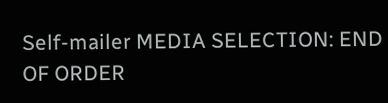Self-mailer MEDIA SELECTION: END OF ORDER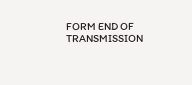FORM END OF TRANSMISSION